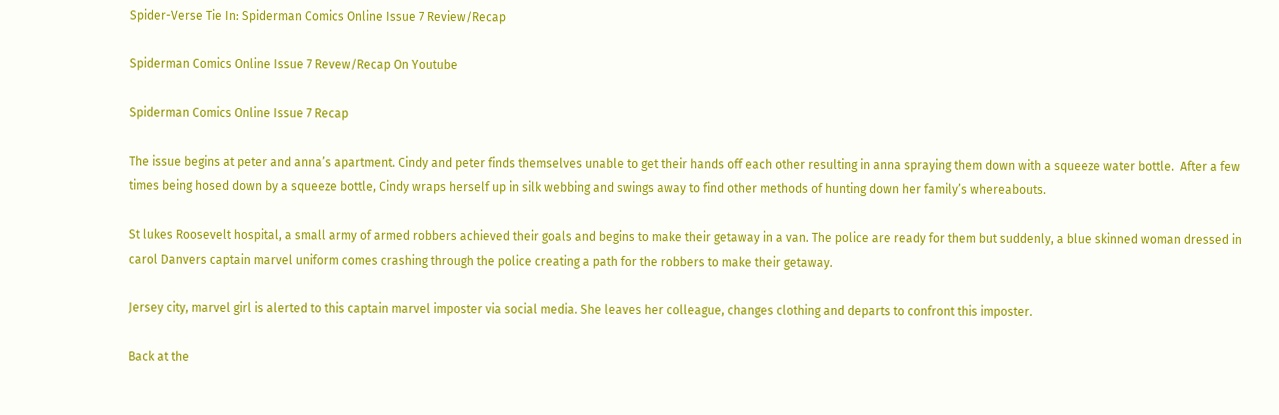Spider-Verse Tie In: Spiderman Comics Online Issue 7 Review/Recap

Spiderman Comics Online Issue 7 Revew/Recap On Youtube

Spiderman Comics Online Issue 7 Recap

The issue begins at peter and anna’s apartment. Cindy and peter finds themselves unable to get their hands off each other resulting in anna spraying them down with a squeeze water bottle.  After a few times being hosed down by a squeeze bottle, Cindy wraps herself up in silk webbing and swings away to find other methods of hunting down her family’s whereabouts.

St lukes Roosevelt hospital, a small army of armed robbers achieved their goals and begins to make their getaway in a van. The police are ready for them but suddenly, a blue skinned woman dressed in carol Danvers captain marvel uniform comes crashing through the police creating a path for the robbers to make their getaway.

Jersey city, marvel girl is alerted to this captain marvel imposter via social media. She leaves her colleague, changes clothing and departs to confront this imposter.

Back at the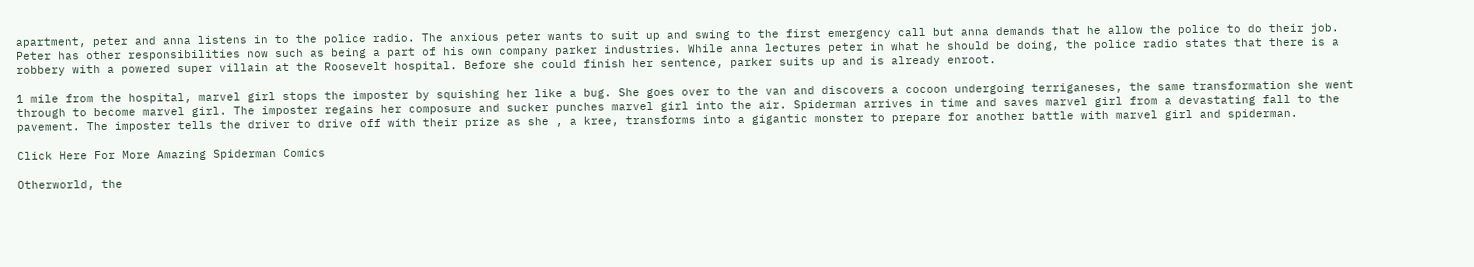apartment, peter and anna listens in to the police radio. The anxious peter wants to suit up and swing to the first emergency call but anna demands that he allow the police to do their job. Peter has other responsibilities now such as being a part of his own company parker industries. While anna lectures peter in what he should be doing, the police radio states that there is a robbery with a powered super villain at the Roosevelt hospital. Before she could finish her sentence, parker suits up and is already enroot.

1 mile from the hospital, marvel girl stops the imposter by squishing her like a bug. She goes over to the van and discovers a cocoon undergoing terriganeses, the same transformation she went through to become marvel girl. The imposter regains her composure and sucker punches marvel girl into the air. Spiderman arrives in time and saves marvel girl from a devastating fall to the pavement. The imposter tells the driver to drive off with their prize as she , a kree, transforms into a gigantic monster to prepare for another battle with marvel girl and spiderman.

Click Here For More Amazing Spiderman Comics

Otherworld, the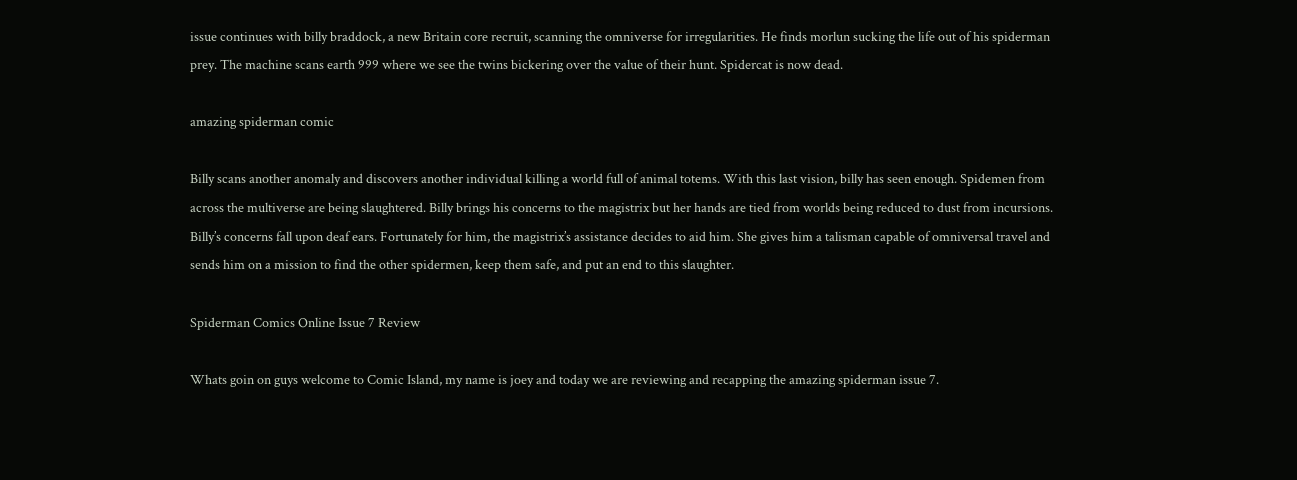issue continues with billy braddock, a new Britain core recruit, scanning the omniverse for irregularities. He finds morlun sucking the life out of his spiderman prey. The machine scans earth 999 where we see the twins bickering over the value of their hunt. Spidercat is now dead.

amazing spiderman comic

Billy scans another anomaly and discovers another individual killing a world full of animal totems. With this last vision, billy has seen enough. Spidemen from across the multiverse are being slaughtered. Billy brings his concerns to the magistrix but her hands are tied from worlds being reduced to dust from incursions. Billy’s concerns fall upon deaf ears. Fortunately for him, the magistrix’s assistance decides to aid him. She gives him a talisman capable of omniversal travel and sends him on a mission to find the other spidermen, keep them safe, and put an end to this slaughter.

Spiderman Comics Online Issue 7 Review

Whats goin on guys welcome to Comic Island, my name is joey and today we are reviewing and recapping the amazing spiderman issue 7.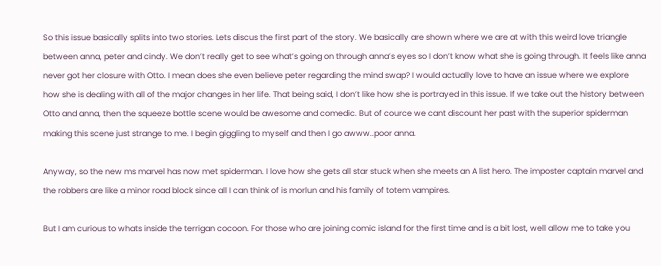So this issue basically splits into two stories. Lets discus the first part of the story. We basically are shown where we are at with this weird love triangle between anna, peter and cindy. We don’t really get to see what’s going on through anna’s eyes so I don’t know what she is going through. It feels like anna never got her closure with Otto. I mean does she even believe peter regarding the mind swap? I would actually love to have an issue where we explore how she is dealing with all of the major changes in her life. That being said, I don’t like how she is portrayed in this issue. If we take out the history between Otto and anna, then the squeeze bottle scene would be awesome and comedic. But of cource we cant discount her past with the superior spiderman making this scene just strange to me. I begin giggling to myself and then I go awww..poor anna.

Anyway, so the new ms marvel has now met spiderman. I love how she gets all star stuck when she meets an A list hero. The imposter captain marvel and the robbers are like a minor road block since all I can think of is morlun and his family of totem vampires.

But I am curious to whats inside the terrigan cocoon. For those who are joining comic island for the first time and is a bit lost, well allow me to take you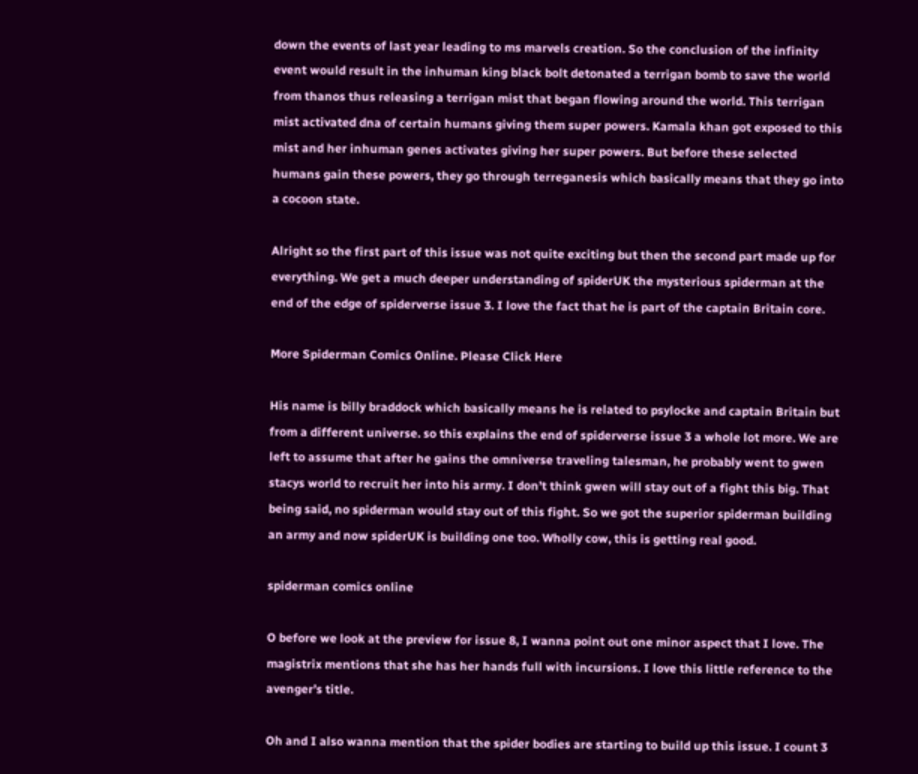down the events of last year leading to ms marvels creation. So the conclusion of the infinity event would result in the inhuman king black bolt detonated a terrigan bomb to save the world from thanos thus releasing a terrigan mist that began flowing around the world. This terrigan mist activated dna of certain humans giving them super powers. Kamala khan got exposed to this mist and her inhuman genes activates giving her super powers. But before these selected humans gain these powers, they go through terreganesis which basically means that they go into a cocoon state.

Alright so the first part of this issue was not quite exciting but then the second part made up for everything. We get a much deeper understanding of spiderUK the mysterious spiderman at the end of the edge of spiderverse issue 3. I love the fact that he is part of the captain Britain core.

More Spiderman Comics Online. Please Click Here

His name is billy braddock which basically means he is related to psylocke and captain Britain but from a different universe. so this explains the end of spiderverse issue 3 a whole lot more. We are left to assume that after he gains the omniverse traveling talesman, he probably went to gwen stacys world to recruit her into his army. I don’t think gwen will stay out of a fight this big. That being said, no spiderman would stay out of this fight. So we got the superior spiderman building an army and now spiderUK is building one too. Wholly cow, this is getting real good.

spiderman comics online

O before we look at the preview for issue 8, I wanna point out one minor aspect that I love. The magistrix mentions that she has her hands full with incursions. I love this little reference to the avenger’s title.

Oh and I also wanna mention that the spider bodies are starting to build up this issue. I count 3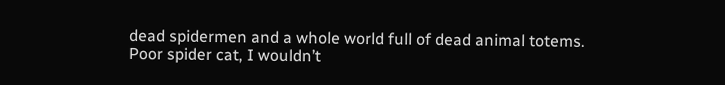dead spidermen and a whole world full of dead animal totems. Poor spider cat, I wouldn’t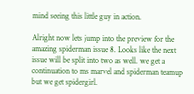mind seeing this little guy in action.

Alright now lets jump into the preview for the amazing spiderman issue 8. Looks like the next issue will be split into two as well. we get a continuation to ms marvel and spiderman teamup but we get spidergirl.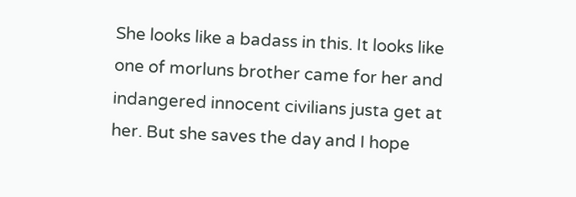She looks like a badass in this. It looks like one of morluns brother came for her and indangered innocent civilians justa get at her. But she saves the day and I hope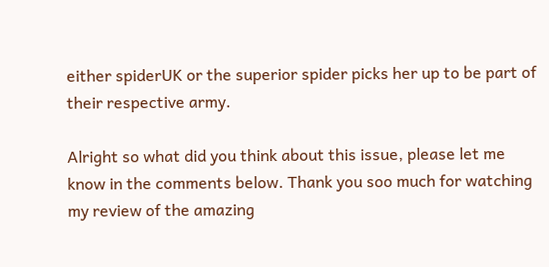either spiderUK or the superior spider picks her up to be part of their respective army.

Alright so what did you think about this issue, please let me know in the comments below. Thank you soo much for watching my review of the amazing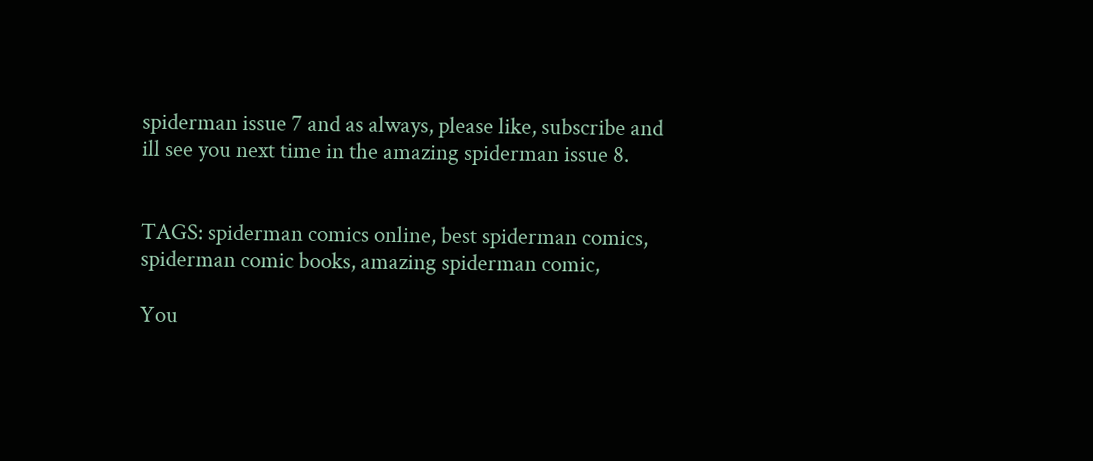spiderman issue 7 and as always, please like, subscribe and ill see you next time in the amazing spiderman issue 8.


TAGS: spiderman comics online, best spiderman comics, spiderman comic books, amazing spiderman comic,

You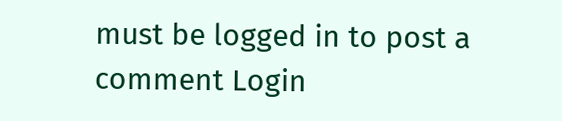must be logged in to post a comment Login